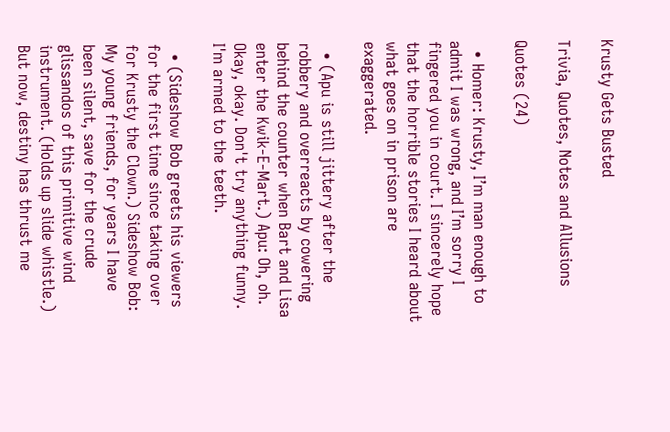Krusty Gets Busted

Trivia, Quotes, Notes and Allusions

Quotes (24)

  • Homer: Krusty, I’m man enough to admit I was wrong, and I’m sorry I fingered you in court. I sincerely hope that the horrible stories I heard about what goes on in prison are exaggerated.

  • (Apu is still jittery after the robbery and overreacts by cowering behind the counter when Bart and Lisa enter the Kwik-E-Mart.) Apu: Oh, oh. Okay, okay. Don't try anything funny. I'm armed to the teeth.

  • (Sideshow Bob greets his viewers for the first time since taking over for Krusty the Clown.) Sideshow Bob: My young friends, for years I have been silent, save for the crude glissandos of this primitive wind instrument. (Holds up slide whistle.) But now, destiny has thrust me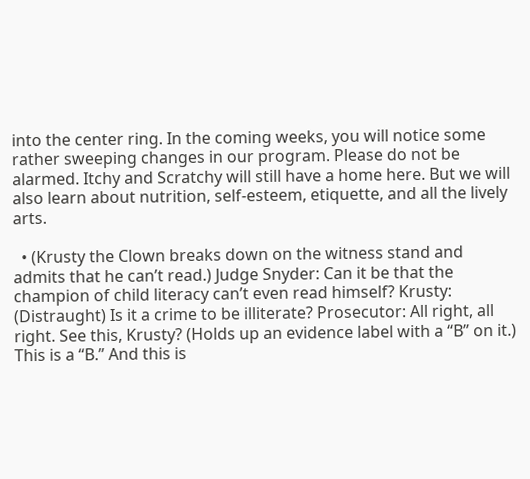into the center ring. In the coming weeks, you will notice some rather sweeping changes in our program. Please do not be alarmed. Itchy and Scratchy will still have a home here. But we will also learn about nutrition, self-esteem, etiquette, and all the lively arts.

  • (Krusty the Clown breaks down on the witness stand and admits that he can’t read.) Judge Snyder: Can it be that the champion of child literacy can’t even read himself? Krusty: (Distraught) Is it a crime to be illiterate? Prosecutor: All right, all right. See this, Krusty? (Holds up an evidence label with a “B” on it.) This is a “B.” And this is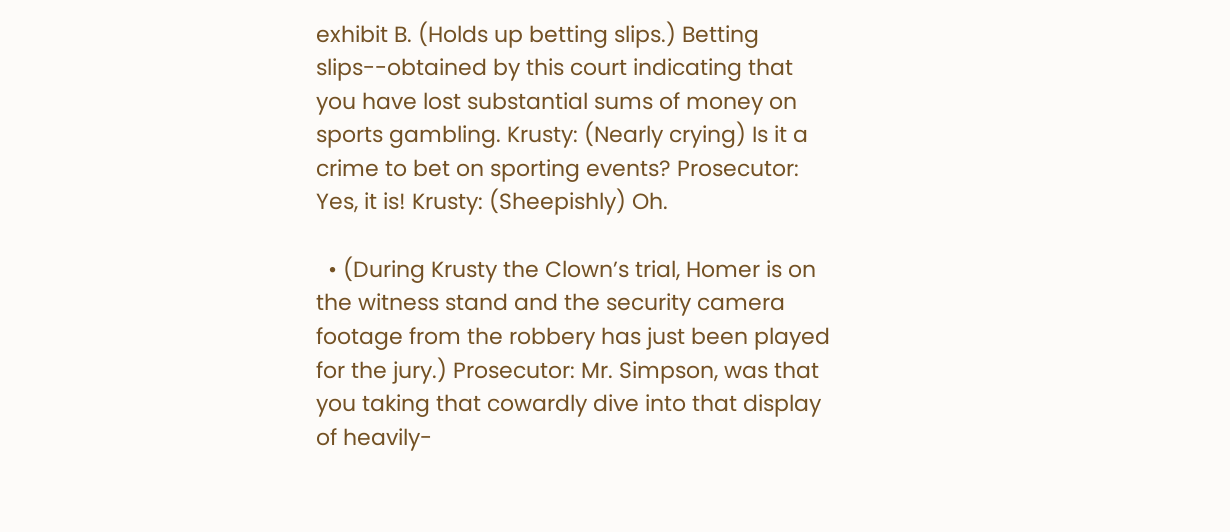exhibit B. (Holds up betting slips.) Betting slips--obtained by this court indicating that you have lost substantial sums of money on sports gambling. Krusty: (Nearly crying) Is it a crime to bet on sporting events? Prosecutor: Yes, it is! Krusty: (Sheepishly) Oh.

  • (During Krusty the Clown’s trial, Homer is on the witness stand and the security camera footage from the robbery has just been played for the jury.) Prosecutor: Mr. Simpson, was that you taking that cowardly dive into that display of heavily-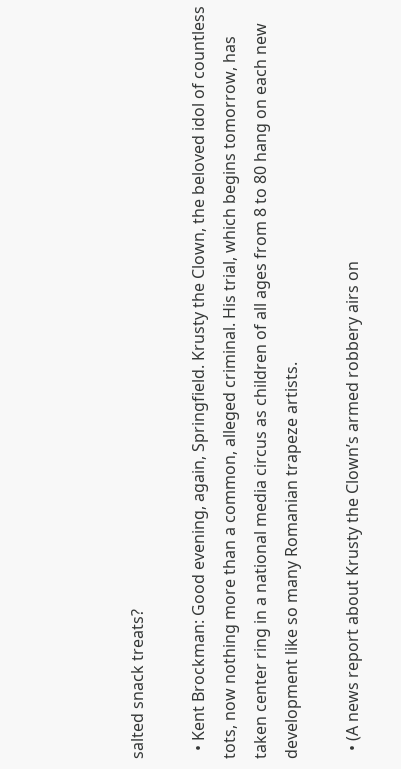salted snack treats?

  • Kent Brockman: Good evening, again, Springfield. Krusty the Clown, the beloved idol of countless tots, now nothing more than a common, alleged criminal. His trial, which begins tomorrow, has taken center ring in a national media circus as children of all ages from 8 to 80 hang on each new development like so many Romanian trapeze artists.

  • (A news report about Krusty the Clown’s armed robbery airs on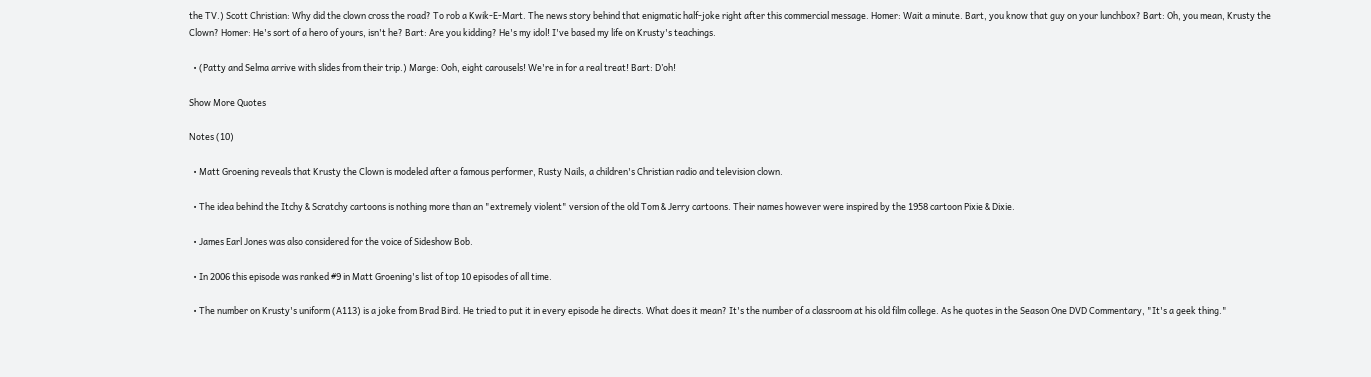the TV.) Scott Christian: Why did the clown cross the road? To rob a Kwik-E-Mart. The news story behind that enigmatic half-joke right after this commercial message. Homer: Wait a minute. Bart, you know that guy on your lunchbox? Bart: Oh, you mean, Krusty the Clown? Homer: He's sort of a hero of yours, isn't he? Bart: Are you kidding? He's my idol! I've based my life on Krusty's teachings.

  • (Patty and Selma arrive with slides from their trip.) Marge: Ooh, eight carousels! We're in for a real treat! Bart: D’oh!

Show More Quotes

Notes (10)

  • Matt Groening reveals that Krusty the Clown is modeled after a famous performer, Rusty Nails, a children's Christian radio and television clown.

  • The idea behind the Itchy & Scratchy cartoons is nothing more than an "extremely violent" version of the old Tom & Jerry cartoons. Their names however were inspired by the 1958 cartoon Pixie & Dixie.

  • James Earl Jones was also considered for the voice of Sideshow Bob.

  • In 2006 this episode was ranked #9 in Matt Groening's list of top 10 episodes of all time.

  • The number on Krusty's uniform (A113) is a joke from Brad Bird. He tried to put it in every episode he directs. What does it mean? It's the number of a classroom at his old film college. As he quotes in the Season One DVD Commentary, "It's a geek thing."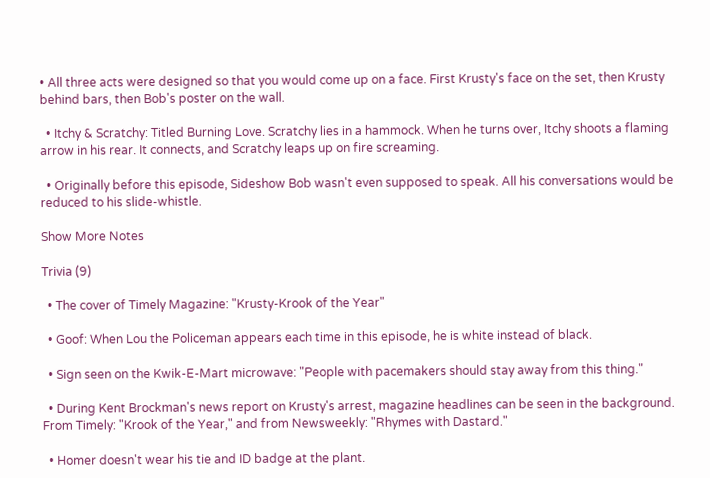• All three acts were designed so that you would come up on a face. First Krusty's face on the set, then Krusty behind bars, then Bob's poster on the wall.

  • Itchy & Scratchy: Titled Burning Love. Scratchy lies in a hammock. When he turns over, Itchy shoots a flaming arrow in his rear. It connects, and Scratchy leaps up on fire screaming.

  • Originally before this episode, Sideshow Bob wasn't even supposed to speak. All his conversations would be reduced to his slide-whistle.

Show More Notes

Trivia (9)

  • The cover of Timely Magazine: "Krusty-Krook of the Year"

  • Goof: When Lou the Policeman appears each time in this episode, he is white instead of black.

  • Sign seen on the Kwik-E-Mart microwave: "People with pacemakers should stay away from this thing."

  • During Kent Brockman's news report on Krusty's arrest, magazine headlines can be seen in the background. From Timely: "Krook of the Year," and from Newsweekly: "Rhymes with Dastard."

  • Homer doesn't wear his tie and ID badge at the plant.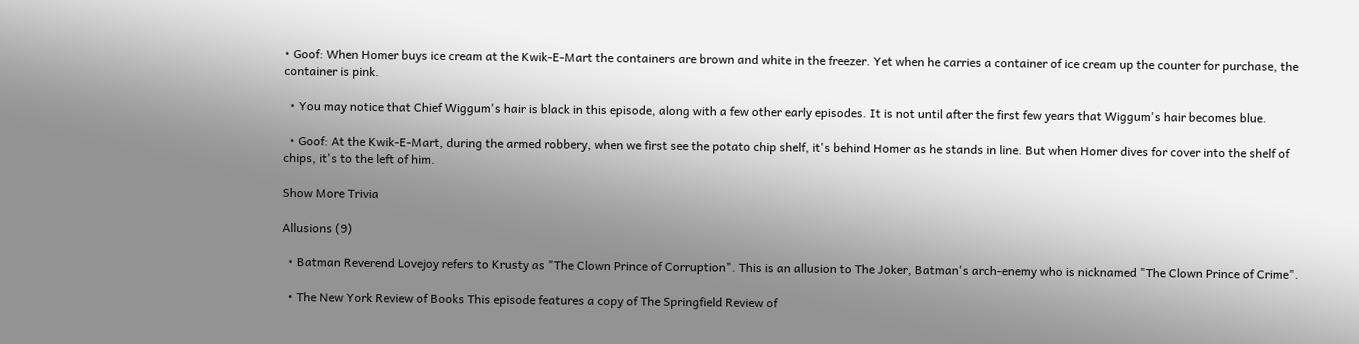• Goof: When Homer buys ice cream at the Kwik-E-Mart the containers are brown and white in the freezer. Yet when he carries a container of ice cream up the counter for purchase, the container is pink.

  • You may notice that Chief Wiggum's hair is black in this episode, along with a few other early episodes. It is not until after the first few years that Wiggum's hair becomes blue.

  • Goof: At the Kwik-E-Mart, during the armed robbery, when we first see the potato chip shelf, it's behind Homer as he stands in line. But when Homer dives for cover into the shelf of chips, it's to the left of him.

Show More Trivia

Allusions (9)

  • Batman Reverend Lovejoy refers to Krusty as "The Clown Prince of Corruption". This is an allusion to The Joker, Batman's arch-enemy who is nicknamed "The Clown Prince of Crime".

  • The New York Review of Books This episode features a copy of The Springfield Review of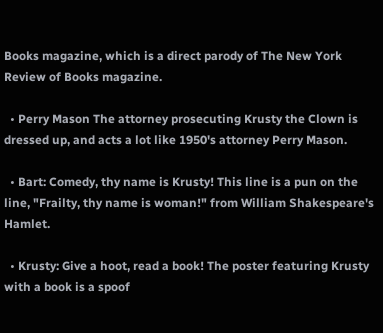Books magazine, which is a direct parody of The New York Review of Books magazine.

  • Perry Mason The attorney prosecuting Krusty the Clown is dressed up, and acts a lot like 1950's attorney Perry Mason.

  • Bart: Comedy, thy name is Krusty! This line is a pun on the line, "Frailty, thy name is woman!" from William Shakespeare's Hamlet.

  • Krusty: Give a hoot, read a book! The poster featuring Krusty with a book is a spoof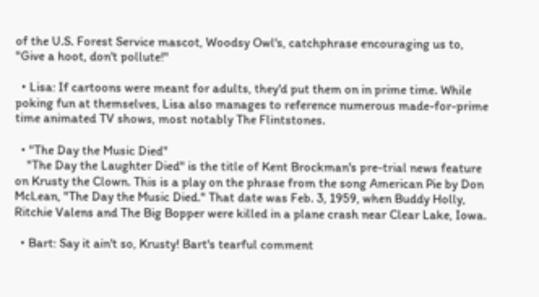of the U.S. Forest Service mascot, Woodsy Owl's, catchphrase encouraging us to, "Give a hoot, don't pollute!"

  • Lisa: If cartoons were meant for adults, they'd put them on in prime time. While poking fun at themselves, Lisa also manages to reference numerous made-for-prime time animated TV shows, most notably The Flintstones.

  • "The Day the Music Died"
    "The Day the Laughter Died" is the title of Kent Brockman's pre-trial news feature on Krusty the Clown. This is a play on the phrase from the song American Pie by Don McLean, "The Day the Music Died." That date was Feb. 3, 1959, when Buddy Holly, Ritchie Valens and The Big Bopper were killed in a plane crash near Clear Lake, Iowa.

  • Bart: Say it ain't so, Krusty! Bart's tearful comment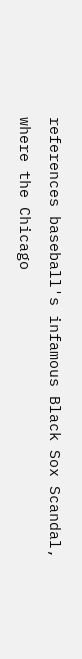references baseball's infamous Black Sox Scandal, where the Chicago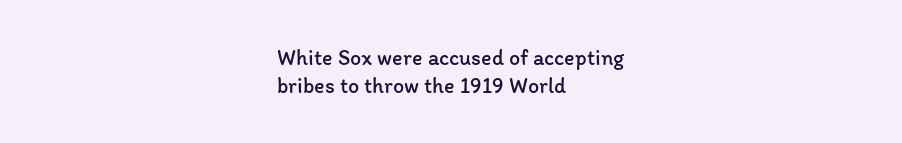White Sox were accused of accepting bribes to throw the 1919 World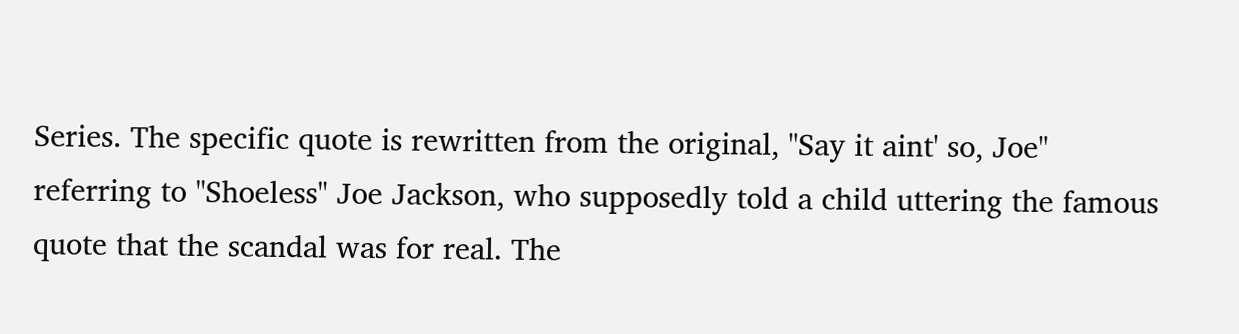Series. The specific quote is rewritten from the original, "Say it aint' so, Joe" referring to "Shoeless" Joe Jackson, who supposedly told a child uttering the famous quote that the scandal was for real. The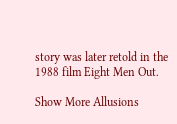story was later retold in the 1988 film Eight Men Out.

Show More Allusions